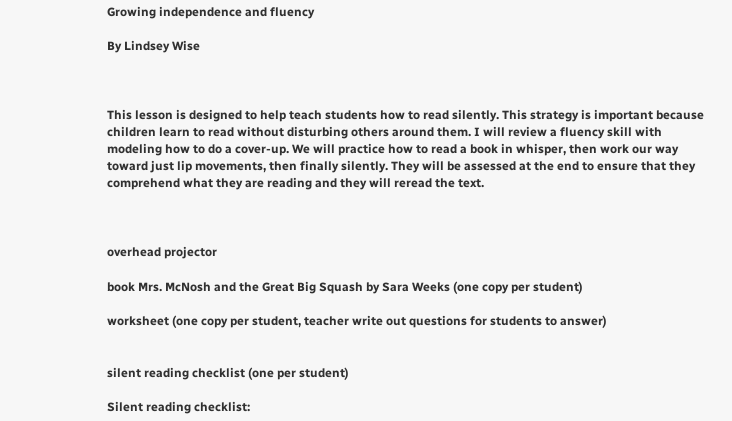Growing independence and fluency

By Lindsey Wise



This lesson is designed to help teach students how to read silently. This strategy is important because children learn to read without disturbing others around them. I will review a fluency skill with modeling how to do a cover-up. We will practice how to read a book in whisper, then work our way toward just lip movements, then finally silently. They will be assessed at the end to ensure that they comprehend what they are reading and they will reread the text.



overhead projector

book Mrs. McNosh and the Great Big Squash by Sara Weeks (one copy per student)

worksheet (one copy per student, teacher write out questions for students to answer)


silent reading checklist (one per student)

Silent reading checklist: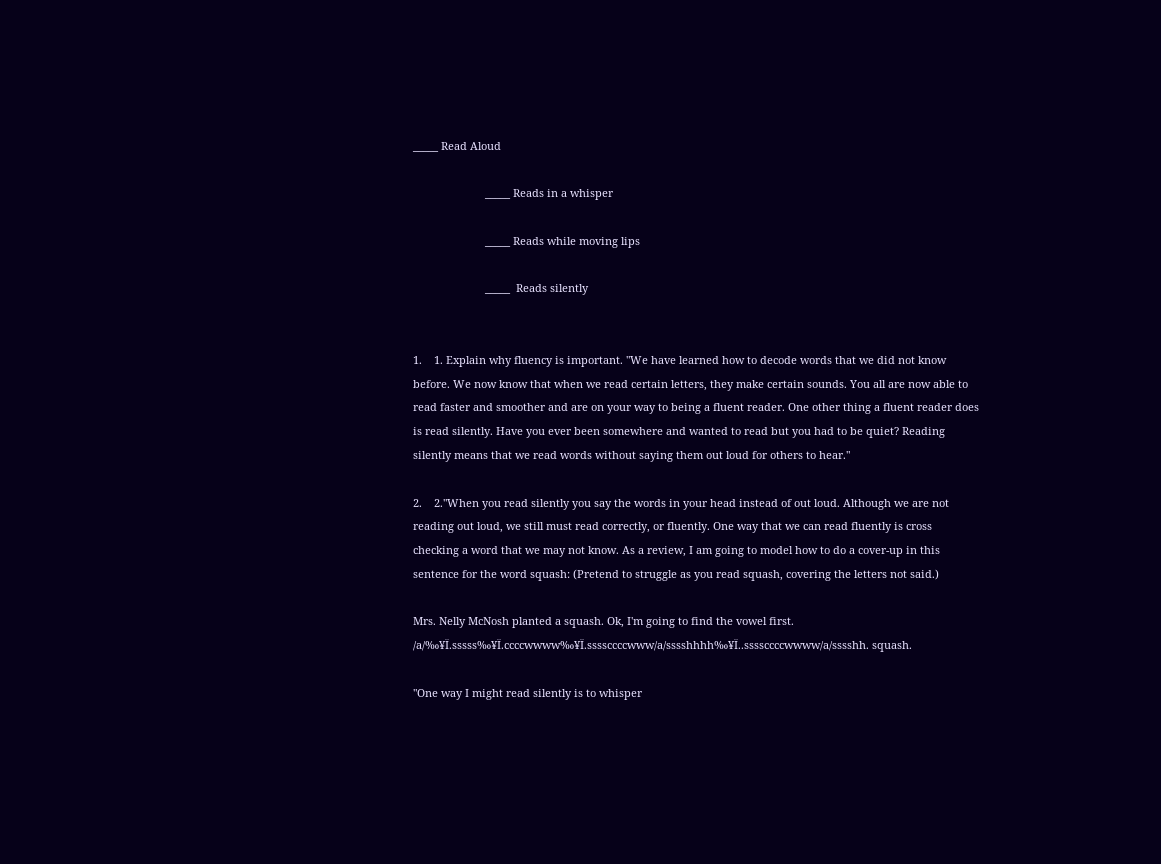_____ Read Aloud

                        _____ Reads in a whisper

                        _____ Reads while moving lips

                        _____  Reads silently


1.    1. Explain why fluency is important. "We have learned how to decode words that we did not know before. We now know that when we read certain letters, they make certain sounds. You all are now able to read faster and smoother and are on your way to being a fluent reader. One other thing a fluent reader does is read silently. Have you ever been somewhere and wanted to read but you had to be quiet? Reading silently means that we read words without saying them out loud for others to hear."

2.    2."When you read silently you say the words in your head instead of out loud. Although we are not reading out loud, we still must read correctly, or fluently. One way that we can read fluently is cross checking a word that we may not know. As a review, I am going to model how to do a cover-up in this sentence for the word squash: (Pretend to struggle as you read squash, covering the letters not said.)

Mrs. Nelly McNosh planted a squash. Ok, I'm going to find the vowel first. /a/‰¥Ï.sssss‰¥Ï.ccccwwww‰¥Ï.ssssccccwww/a/sssshhhh‰¥Ï..ssssccccwwww/a/sssshh. squash.

"One way I might read silently is to whisper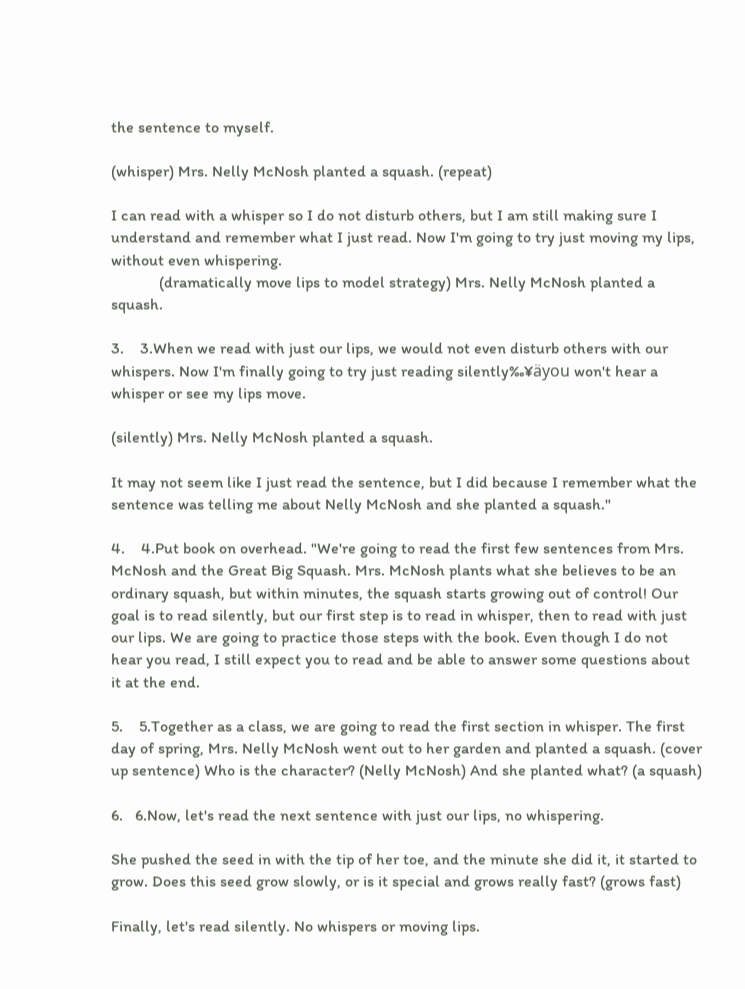the sentence to myself.

(whisper) Mrs. Nelly McNosh planted a squash. (repeat)

I can read with a whisper so I do not disturb others, but I am still making sure I understand and remember what I just read. Now I'm going to try just moving my lips, without even whispering.
            (dramatically move lips to model strategy) Mrs. Nelly McNosh planted a squash.

3.    3.When we read with just our lips, we would not even disturb others with our whispers. Now I'm finally going to try just reading silently‰¥äyou won't hear a whisper or see my lips move.

(silently) Mrs. Nelly McNosh planted a squash.

It may not seem like I just read the sentence, but I did because I remember what the sentence was telling me about Nelly McNosh and she planted a squash."

4.    4.Put book on overhead. "We're going to read the first few sentences from Mrs. McNosh and the Great Big Squash. Mrs. McNosh plants what she believes to be an ordinary squash, but within minutes, the squash starts growing out of control! Our goal is to read silently, but our first step is to read in whisper, then to read with just our lips. We are going to practice those steps with the book. Even though I do not hear you read, I still expect you to read and be able to answer some questions about it at the end.

5.    5.Together as a class, we are going to read the first section in whisper. The first day of spring, Mrs. Nelly McNosh went out to her garden and planted a squash. (cover up sentence) Who is the character? (Nelly McNosh) And she planted what? (a squash)

6.   6.Now, let's read the next sentence with just our lips, no whispering.

She pushed the seed in with the tip of her toe, and the minute she did it, it started to grow. Does this seed grow slowly, or is it special and grows really fast? (grows fast)

Finally, let's read silently. No whispers or moving lips.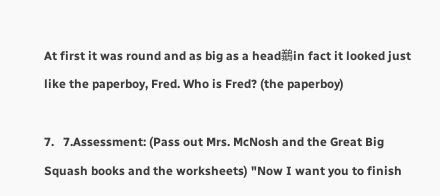At first it was round and as big as a head䴊in fact it looked just like the paperboy, Fred. Who is Fred? (the paperboy)

7.   7.Assessment: (Pass out Mrs. McNosh and the Great Big Squash books and the worksheets) "Now I want you to finish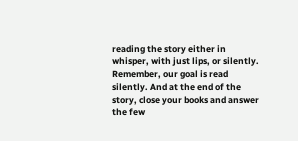reading the story either in whisper, with just lips, or silently. Remember, our goal is read silently. And at the end of the story, close your books and answer the few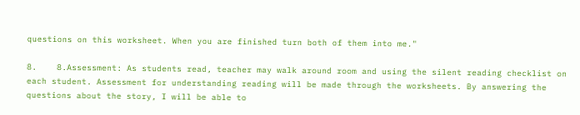questions on this worksheet. When you are finished turn both of them into me."

8.    8.Assessment: As students read, teacher may walk around room and using the silent reading checklist on each student. Assessment for understanding reading will be made through the worksheets. By answering the questions about the story, I will be able to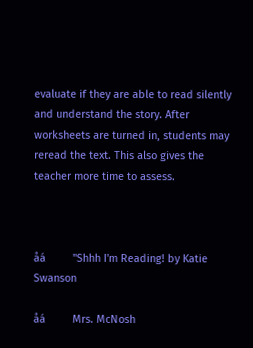evaluate if they are able to read silently and understand the story. After worksheets are turned in, students may reread the text. This also gives the teacher more time to assess.



åá         "Shhh I'm Reading! by Katie Swanson

åá         Mrs. McNosh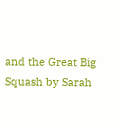and the Great Big Squash by Sarah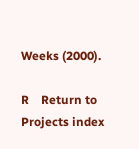Weeks (2000).

R    Return to Projects index